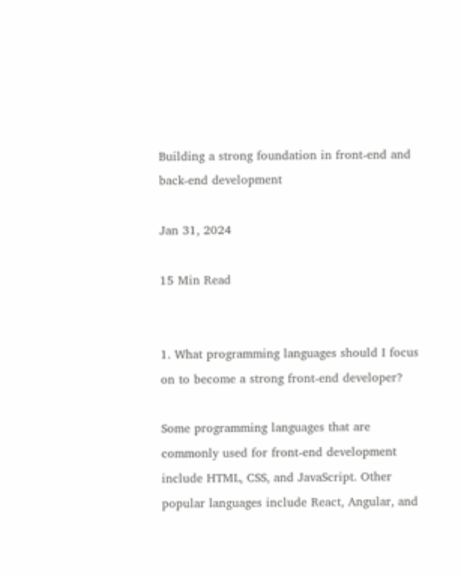Building a strong foundation in front-end and back-end development

Jan 31, 2024

15 Min Read


1. What programming languages should I focus on to become a strong front-end developer?

Some programming languages that are commonly used for front-end development include HTML, CSS, and JavaScript. Other popular languages include React, Angular, and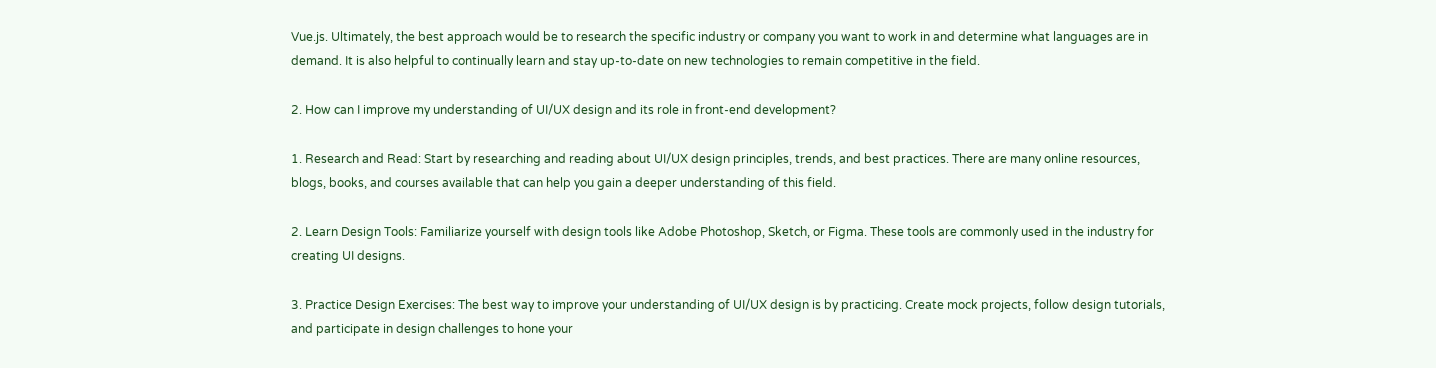Vue.js. Ultimately, the best approach would be to research the specific industry or company you want to work in and determine what languages are in demand. It is also helpful to continually learn and stay up-to-date on new technologies to remain competitive in the field.

2. How can I improve my understanding of UI/UX design and its role in front-end development?

1. Research and Read: Start by researching and reading about UI/UX design principles, trends, and best practices. There are many online resources, blogs, books, and courses available that can help you gain a deeper understanding of this field.

2. Learn Design Tools: Familiarize yourself with design tools like Adobe Photoshop, Sketch, or Figma. These tools are commonly used in the industry for creating UI designs.

3. Practice Design Exercises: The best way to improve your understanding of UI/UX design is by practicing. Create mock projects, follow design tutorials, and participate in design challenges to hone your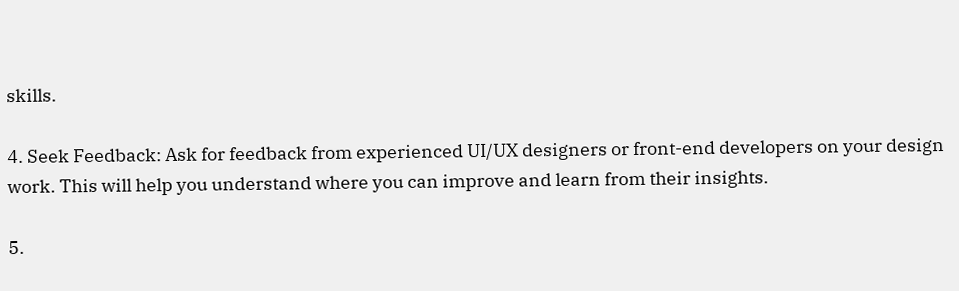skills.

4. Seek Feedback: Ask for feedback from experienced UI/UX designers or front-end developers on your design work. This will help you understand where you can improve and learn from their insights.

5.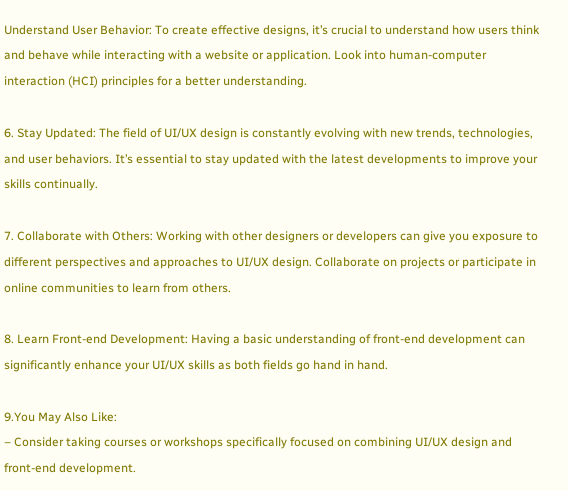Understand User Behavior: To create effective designs, it’s crucial to understand how users think and behave while interacting with a website or application. Look into human-computer interaction (HCI) principles for a better understanding.

6. Stay Updated: The field of UI/UX design is constantly evolving with new trends, technologies, and user behaviors. It’s essential to stay updated with the latest developments to improve your skills continually.

7. Collaborate with Others: Working with other designers or developers can give you exposure to different perspectives and approaches to UI/UX design. Collaborate on projects or participate in online communities to learn from others.

8. Learn Front-end Development: Having a basic understanding of front-end development can significantly enhance your UI/UX skills as both fields go hand in hand.

9.You May Also Like:
– Consider taking courses or workshops specifically focused on combining UI/UX design and front-end development.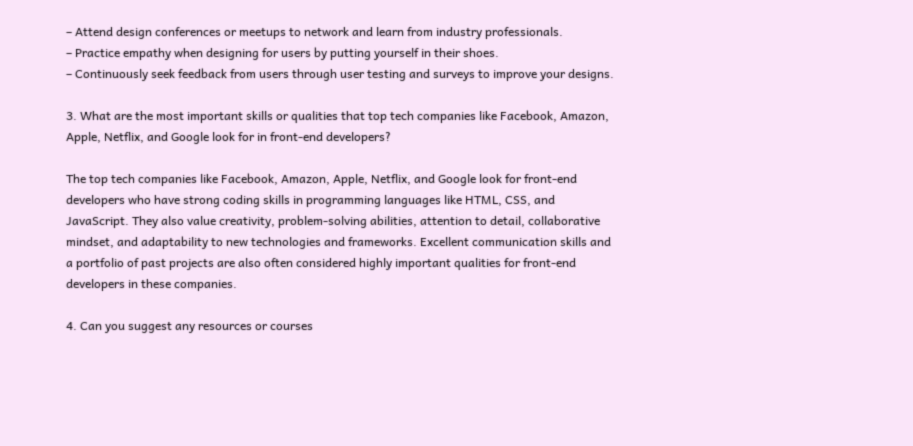– Attend design conferences or meetups to network and learn from industry professionals.
– Practice empathy when designing for users by putting yourself in their shoes.
– Continuously seek feedback from users through user testing and surveys to improve your designs.

3. What are the most important skills or qualities that top tech companies like Facebook, Amazon, Apple, Netflix, and Google look for in front-end developers?

The top tech companies like Facebook, Amazon, Apple, Netflix, and Google look for front-end developers who have strong coding skills in programming languages like HTML, CSS, and JavaScript. They also value creativity, problem-solving abilities, attention to detail, collaborative mindset, and adaptability to new technologies and frameworks. Excellent communication skills and a portfolio of past projects are also often considered highly important qualities for front-end developers in these companies.

4. Can you suggest any resources or courses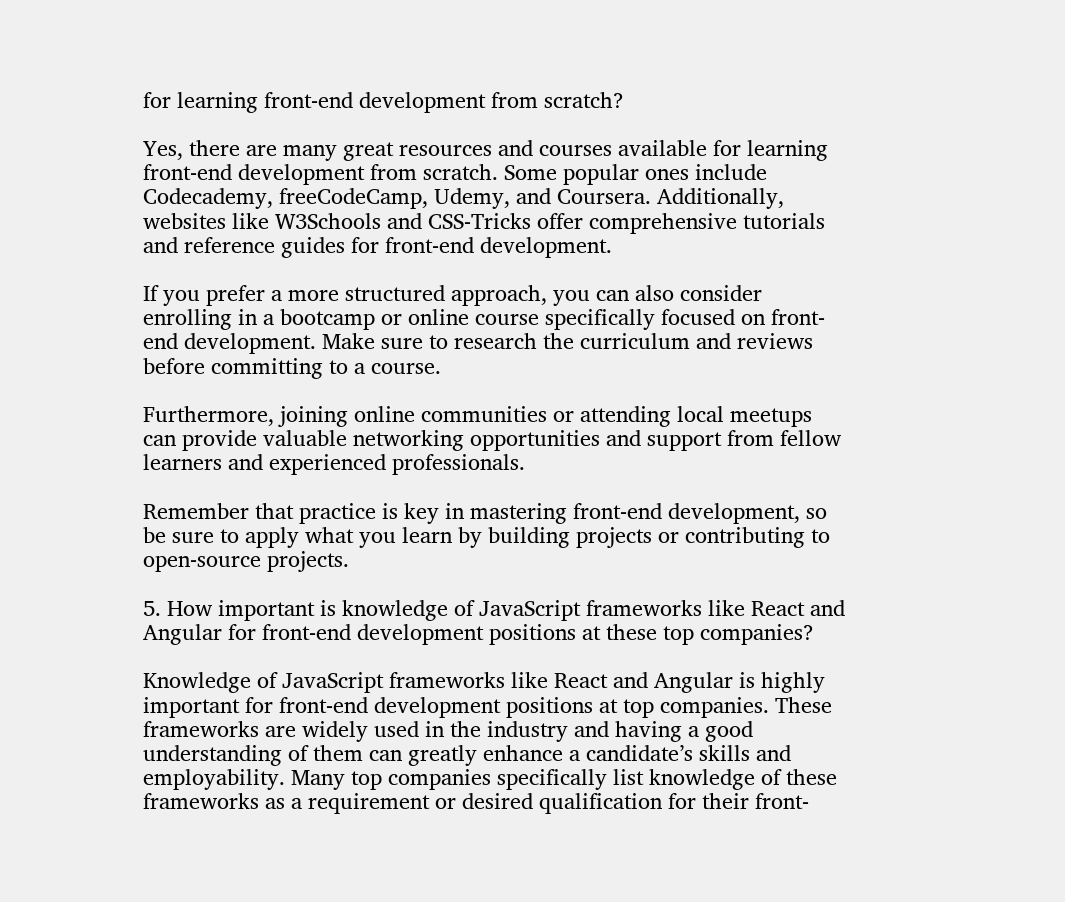for learning front-end development from scratch?

Yes, there are many great resources and courses available for learning front-end development from scratch. Some popular ones include Codecademy, freeCodeCamp, Udemy, and Coursera. Additionally, websites like W3Schools and CSS-Tricks offer comprehensive tutorials and reference guides for front-end development.

If you prefer a more structured approach, you can also consider enrolling in a bootcamp or online course specifically focused on front-end development. Make sure to research the curriculum and reviews before committing to a course.

Furthermore, joining online communities or attending local meetups can provide valuable networking opportunities and support from fellow learners and experienced professionals.

Remember that practice is key in mastering front-end development, so be sure to apply what you learn by building projects or contributing to open-source projects.

5. How important is knowledge of JavaScript frameworks like React and Angular for front-end development positions at these top companies?

Knowledge of JavaScript frameworks like React and Angular is highly important for front-end development positions at top companies. These frameworks are widely used in the industry and having a good understanding of them can greatly enhance a candidate’s skills and employability. Many top companies specifically list knowledge of these frameworks as a requirement or desired qualification for their front-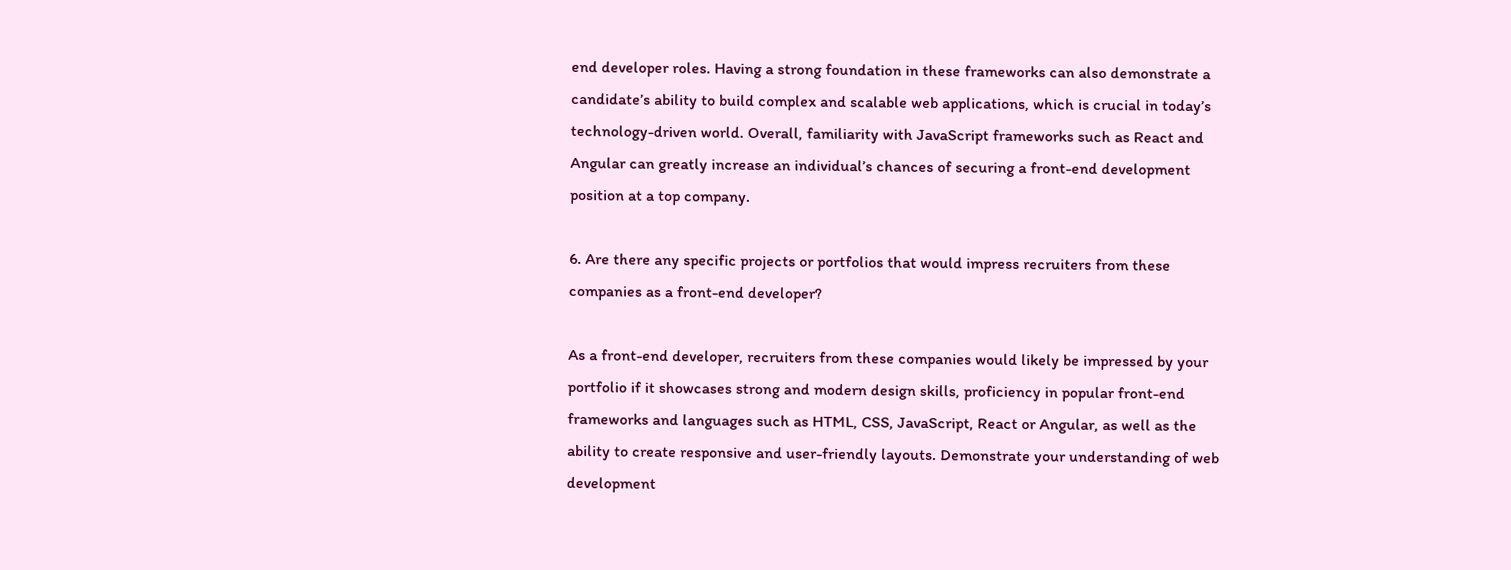end developer roles. Having a strong foundation in these frameworks can also demonstrate a candidate’s ability to build complex and scalable web applications, which is crucial in today’s technology-driven world. Overall, familiarity with JavaScript frameworks such as React and Angular can greatly increase an individual’s chances of securing a front-end development position at a top company.

6. Are there any specific projects or portfolios that would impress recruiters from these companies as a front-end developer?

As a front-end developer, recruiters from these companies would likely be impressed by your portfolio if it showcases strong and modern design skills, proficiency in popular front-end frameworks and languages such as HTML, CSS, JavaScript, React or Angular, as well as the ability to create responsive and user-friendly layouts. Demonstrate your understanding of web development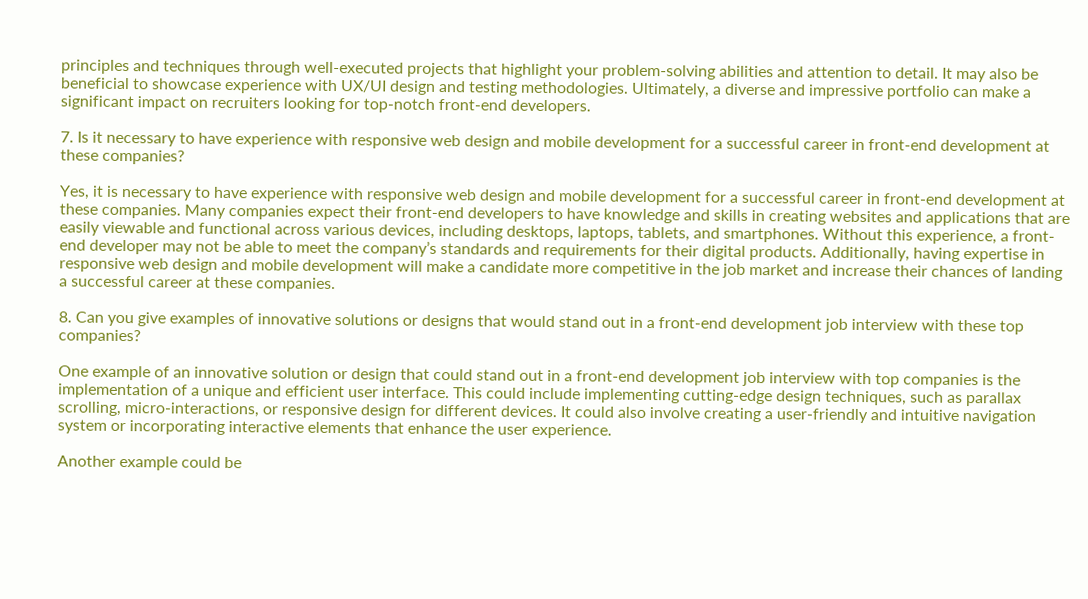principles and techniques through well-executed projects that highlight your problem-solving abilities and attention to detail. It may also be beneficial to showcase experience with UX/UI design and testing methodologies. Ultimately, a diverse and impressive portfolio can make a significant impact on recruiters looking for top-notch front-end developers.

7. Is it necessary to have experience with responsive web design and mobile development for a successful career in front-end development at these companies?

Yes, it is necessary to have experience with responsive web design and mobile development for a successful career in front-end development at these companies. Many companies expect their front-end developers to have knowledge and skills in creating websites and applications that are easily viewable and functional across various devices, including desktops, laptops, tablets, and smartphones. Without this experience, a front-end developer may not be able to meet the company’s standards and requirements for their digital products. Additionally, having expertise in responsive web design and mobile development will make a candidate more competitive in the job market and increase their chances of landing a successful career at these companies.

8. Can you give examples of innovative solutions or designs that would stand out in a front-end development job interview with these top companies?

One example of an innovative solution or design that could stand out in a front-end development job interview with top companies is the implementation of a unique and efficient user interface. This could include implementing cutting-edge design techniques, such as parallax scrolling, micro-interactions, or responsive design for different devices. It could also involve creating a user-friendly and intuitive navigation system or incorporating interactive elements that enhance the user experience.

Another example could be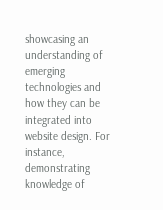showcasing an understanding of emerging technologies and how they can be integrated into website design. For instance, demonstrating knowledge of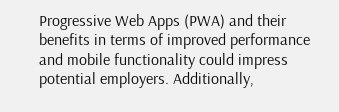Progressive Web Apps (PWA) and their benefits in terms of improved performance and mobile functionality could impress potential employers. Additionally,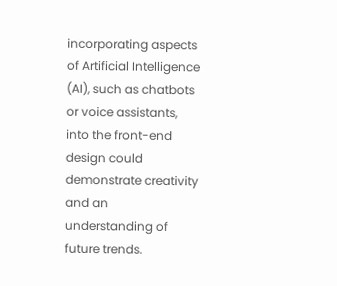incorporating aspects of Artificial Intelligence (AI), such as chatbots or voice assistants, into the front-end design could demonstrate creativity and an understanding of future trends.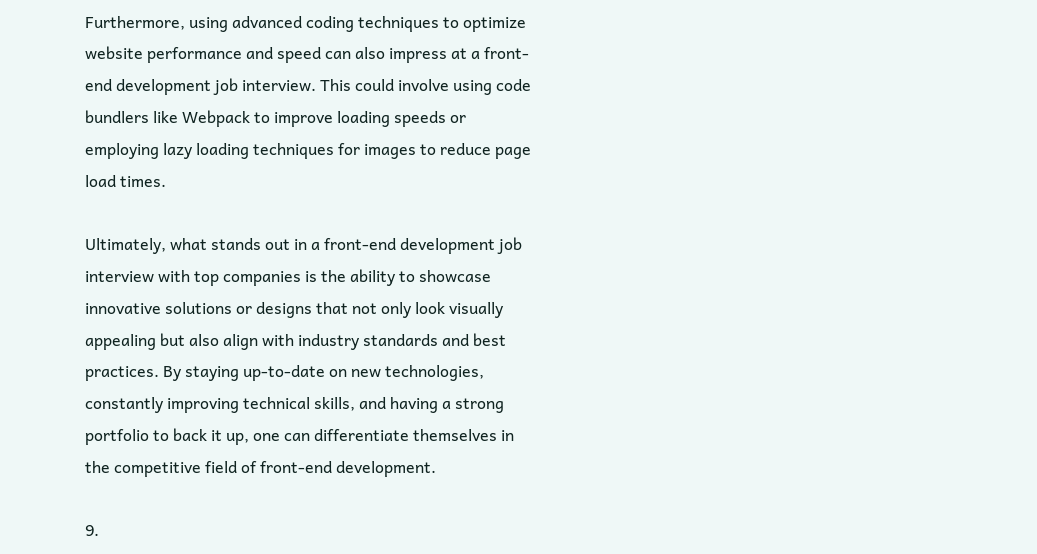Furthermore, using advanced coding techniques to optimize website performance and speed can also impress at a front-end development job interview. This could involve using code bundlers like Webpack to improve loading speeds or employing lazy loading techniques for images to reduce page load times.

Ultimately, what stands out in a front-end development job interview with top companies is the ability to showcase innovative solutions or designs that not only look visually appealing but also align with industry standards and best practices. By staying up-to-date on new technologies, constantly improving technical skills, and having a strong portfolio to back it up, one can differentiate themselves in the competitive field of front-end development.

9.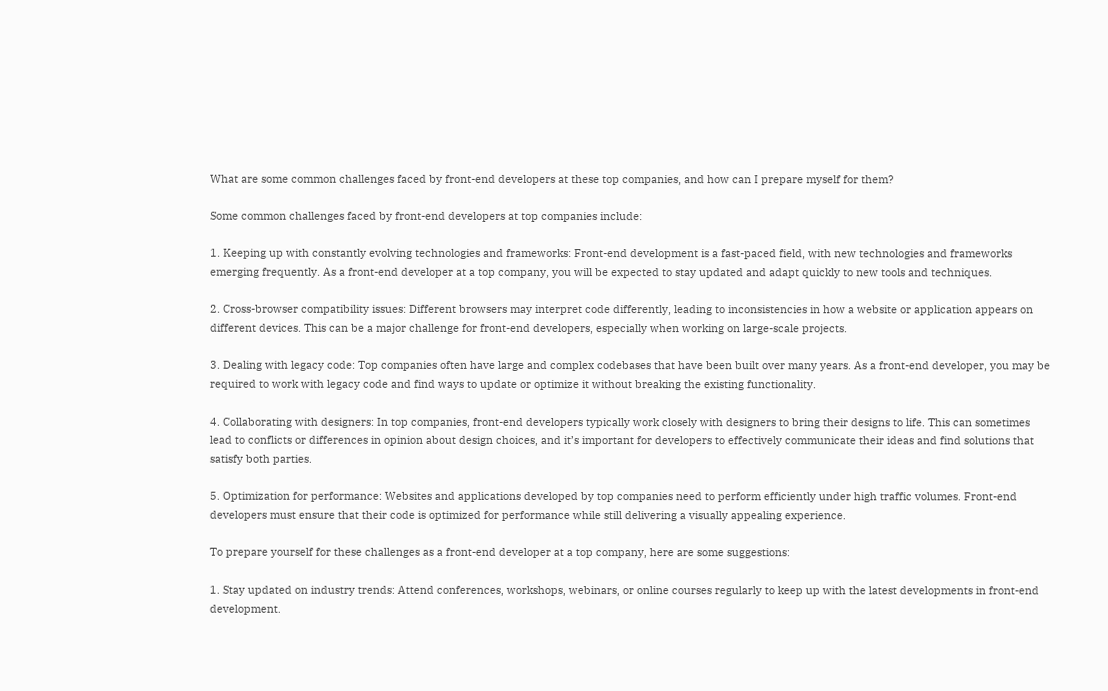What are some common challenges faced by front-end developers at these top companies, and how can I prepare myself for them?

Some common challenges faced by front-end developers at top companies include:

1. Keeping up with constantly evolving technologies and frameworks: Front-end development is a fast-paced field, with new technologies and frameworks emerging frequently. As a front-end developer at a top company, you will be expected to stay updated and adapt quickly to new tools and techniques.

2. Cross-browser compatibility issues: Different browsers may interpret code differently, leading to inconsistencies in how a website or application appears on different devices. This can be a major challenge for front-end developers, especially when working on large-scale projects.

3. Dealing with legacy code: Top companies often have large and complex codebases that have been built over many years. As a front-end developer, you may be required to work with legacy code and find ways to update or optimize it without breaking the existing functionality.

4. Collaborating with designers: In top companies, front-end developers typically work closely with designers to bring their designs to life. This can sometimes lead to conflicts or differences in opinion about design choices, and it’s important for developers to effectively communicate their ideas and find solutions that satisfy both parties.

5. Optimization for performance: Websites and applications developed by top companies need to perform efficiently under high traffic volumes. Front-end developers must ensure that their code is optimized for performance while still delivering a visually appealing experience.

To prepare yourself for these challenges as a front-end developer at a top company, here are some suggestions:

1. Stay updated on industry trends: Attend conferences, workshops, webinars, or online courses regularly to keep up with the latest developments in front-end development.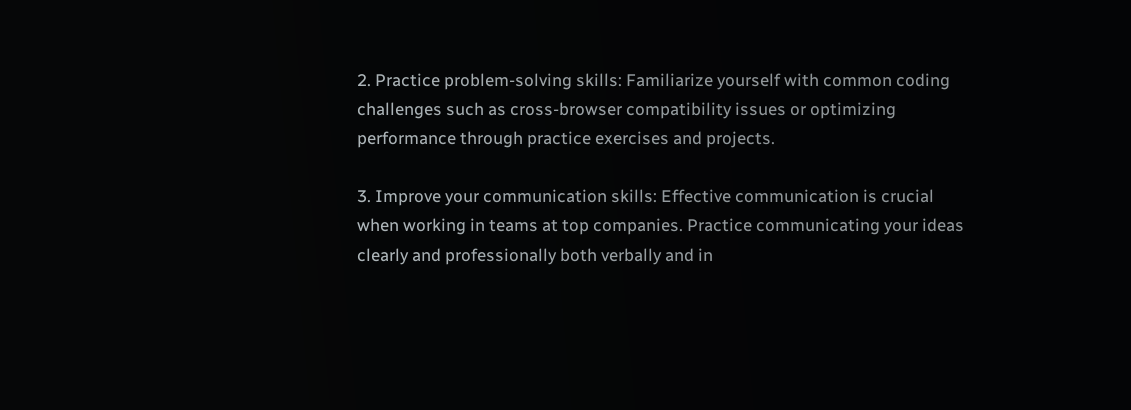2. Practice problem-solving skills: Familiarize yourself with common coding challenges such as cross-browser compatibility issues or optimizing performance through practice exercises and projects.

3. Improve your communication skills: Effective communication is crucial when working in teams at top companies. Practice communicating your ideas clearly and professionally both verbally and in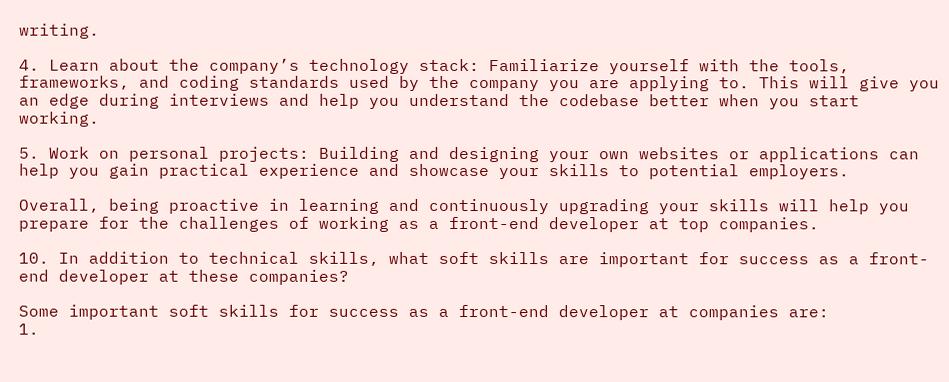writing.

4. Learn about the company’s technology stack: Familiarize yourself with the tools, frameworks, and coding standards used by the company you are applying to. This will give you an edge during interviews and help you understand the codebase better when you start working.

5. Work on personal projects: Building and designing your own websites or applications can help you gain practical experience and showcase your skills to potential employers.

Overall, being proactive in learning and continuously upgrading your skills will help you prepare for the challenges of working as a front-end developer at top companies.

10. In addition to technical skills, what soft skills are important for success as a front-end developer at these companies?

Some important soft skills for success as a front-end developer at companies are:
1.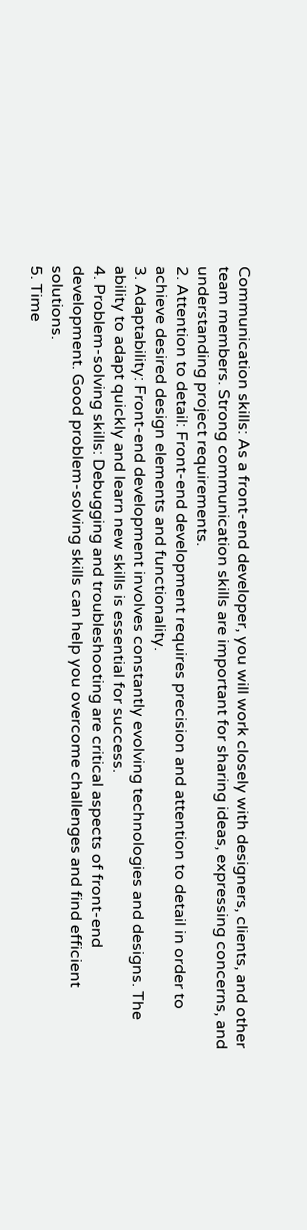Communication skills: As a front-end developer, you will work closely with designers, clients, and other team members. Strong communication skills are important for sharing ideas, expressing concerns, and understanding project requirements.
2. Attention to detail: Front-end development requires precision and attention to detail in order to achieve desired design elements and functionality.
3. Adaptability: Front-end development involves constantly evolving technologies and designs. The ability to adapt quickly and learn new skills is essential for success.
4. Problem-solving skills: Debugging and troubleshooting are critical aspects of front-end development. Good problem-solving skills can help you overcome challenges and find efficient solutions.
5. Time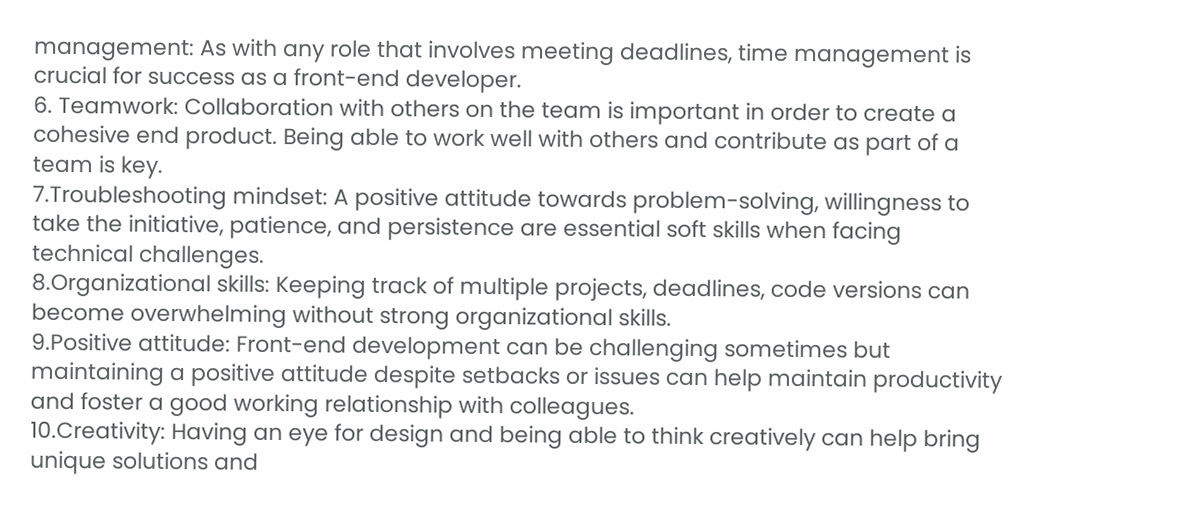management: As with any role that involves meeting deadlines, time management is crucial for success as a front-end developer.
6. Teamwork: Collaboration with others on the team is important in order to create a cohesive end product. Being able to work well with others and contribute as part of a team is key.
7.Troubleshooting mindset: A positive attitude towards problem-solving, willingness to take the initiative, patience, and persistence are essential soft skills when facing technical challenges.
8.Organizational skills: Keeping track of multiple projects, deadlines, code versions can become overwhelming without strong organizational skills.
9.Positive attitude: Front-end development can be challenging sometimes but maintaining a positive attitude despite setbacks or issues can help maintain productivity and foster a good working relationship with colleagues.
10.Creativity: Having an eye for design and being able to think creatively can help bring unique solutions and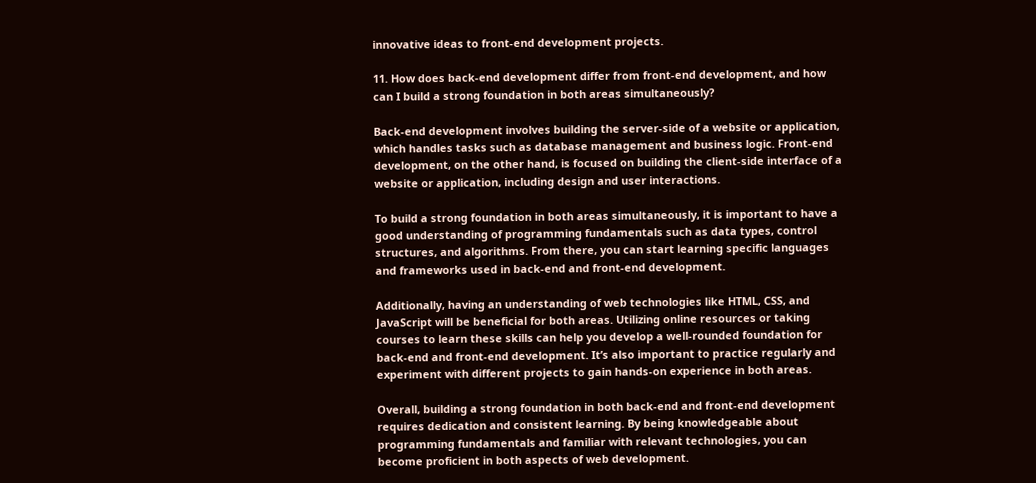innovative ideas to front-end development projects.

11. How does back-end development differ from front-end development, and how can I build a strong foundation in both areas simultaneously?

Back-end development involves building the server-side of a website or application, which handles tasks such as database management and business logic. Front-end development, on the other hand, is focused on building the client-side interface of a website or application, including design and user interactions.

To build a strong foundation in both areas simultaneously, it is important to have a good understanding of programming fundamentals such as data types, control structures, and algorithms. From there, you can start learning specific languages and frameworks used in back-end and front-end development.

Additionally, having an understanding of web technologies like HTML, CSS, and JavaScript will be beneficial for both areas. Utilizing online resources or taking courses to learn these skills can help you develop a well-rounded foundation for back-end and front-end development. It’s also important to practice regularly and experiment with different projects to gain hands-on experience in both areas.

Overall, building a strong foundation in both back-end and front-end development requires dedication and consistent learning. By being knowledgeable about programming fundamentals and familiar with relevant technologies, you can become proficient in both aspects of web development.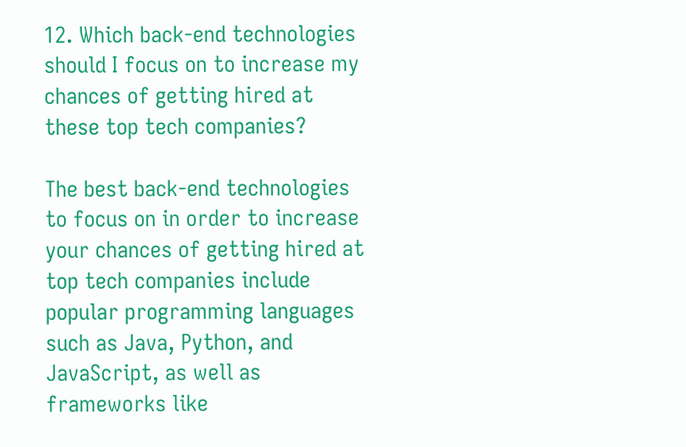12. Which back-end technologies should I focus on to increase my chances of getting hired at these top tech companies?

The best back-end technologies to focus on in order to increase your chances of getting hired at top tech companies include popular programming languages such as Java, Python, and JavaScript, as well as frameworks like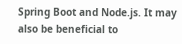Spring Boot and Node.js. It may also be beneficial to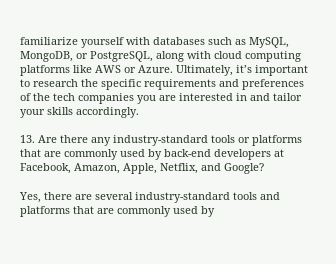familiarize yourself with databases such as MySQL, MongoDB, or PostgreSQL, along with cloud computing platforms like AWS or Azure. Ultimately, it’s important to research the specific requirements and preferences of the tech companies you are interested in and tailor your skills accordingly.

13. Are there any industry-standard tools or platforms that are commonly used by back-end developers at Facebook, Amazon, Apple, Netflix, and Google?

Yes, there are several industry-standard tools and platforms that are commonly used by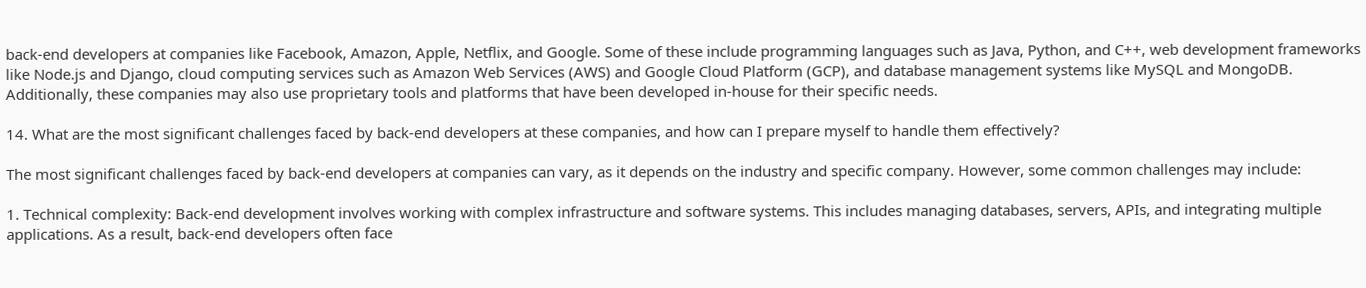back-end developers at companies like Facebook, Amazon, Apple, Netflix, and Google. Some of these include programming languages such as Java, Python, and C++, web development frameworks like Node.js and Django, cloud computing services such as Amazon Web Services (AWS) and Google Cloud Platform (GCP), and database management systems like MySQL and MongoDB. Additionally, these companies may also use proprietary tools and platforms that have been developed in-house for their specific needs.

14. What are the most significant challenges faced by back-end developers at these companies, and how can I prepare myself to handle them effectively?

The most significant challenges faced by back-end developers at companies can vary, as it depends on the industry and specific company. However, some common challenges may include:

1. Technical complexity: Back-end development involves working with complex infrastructure and software systems. This includes managing databases, servers, APIs, and integrating multiple applications. As a result, back-end developers often face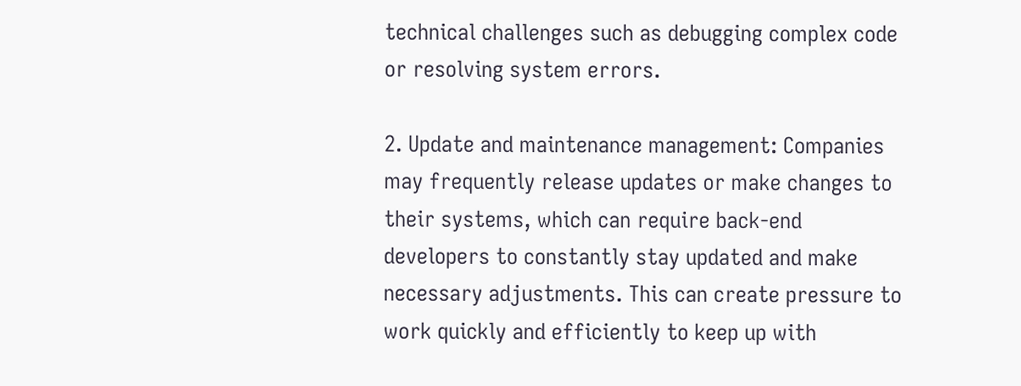technical challenges such as debugging complex code or resolving system errors.

2. Update and maintenance management: Companies may frequently release updates or make changes to their systems, which can require back-end developers to constantly stay updated and make necessary adjustments. This can create pressure to work quickly and efficiently to keep up with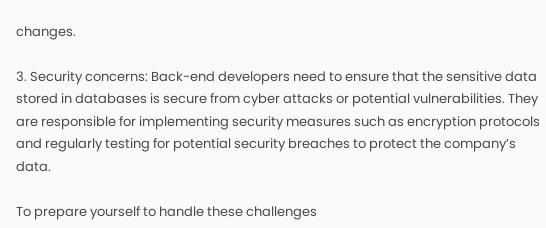changes.

3. Security concerns: Back-end developers need to ensure that the sensitive data stored in databases is secure from cyber attacks or potential vulnerabilities. They are responsible for implementing security measures such as encryption protocols and regularly testing for potential security breaches to protect the company’s data.

To prepare yourself to handle these challenges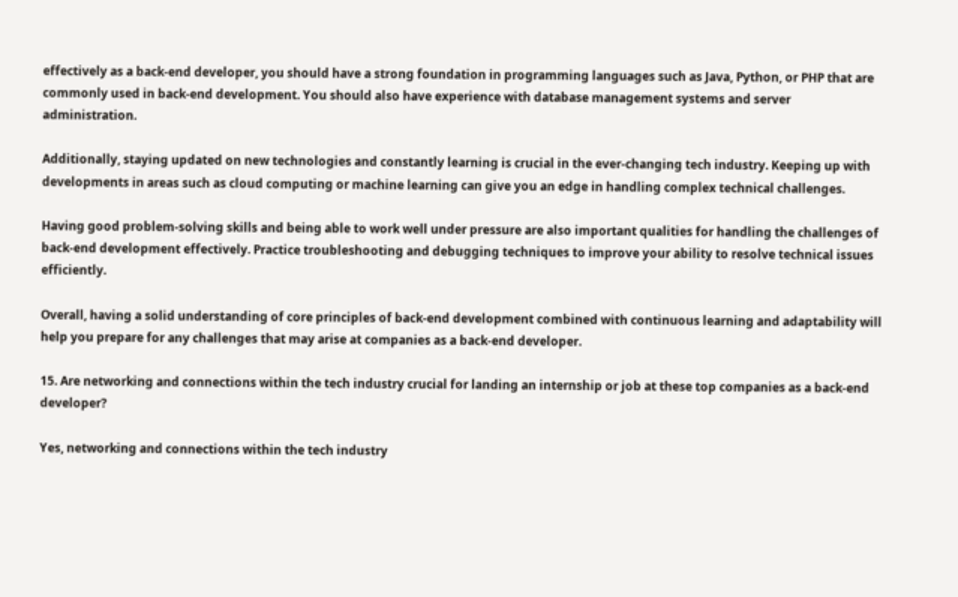effectively as a back-end developer, you should have a strong foundation in programming languages such as Java, Python, or PHP that are commonly used in back-end development. You should also have experience with database management systems and server administration.

Additionally, staying updated on new technologies and constantly learning is crucial in the ever-changing tech industry. Keeping up with developments in areas such as cloud computing or machine learning can give you an edge in handling complex technical challenges.

Having good problem-solving skills and being able to work well under pressure are also important qualities for handling the challenges of back-end development effectively. Practice troubleshooting and debugging techniques to improve your ability to resolve technical issues efficiently.

Overall, having a solid understanding of core principles of back-end development combined with continuous learning and adaptability will help you prepare for any challenges that may arise at companies as a back-end developer.

15. Are networking and connections within the tech industry crucial for landing an internship or job at these top companies as a back-end developer?

Yes, networking and connections within the tech industry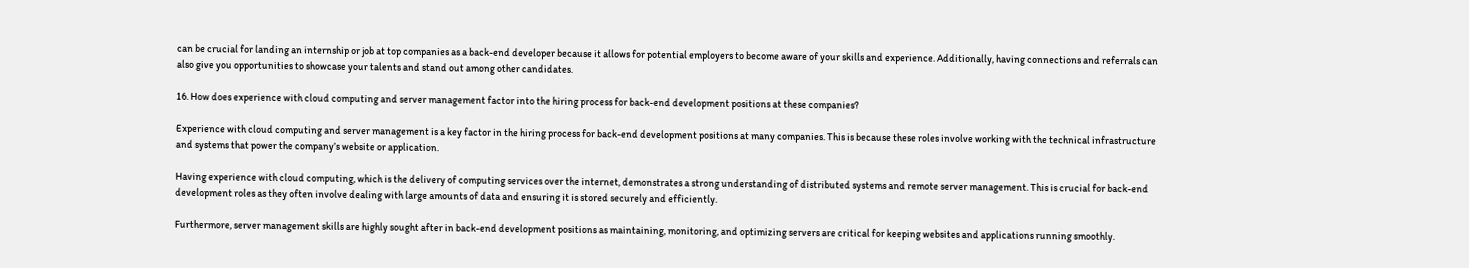can be crucial for landing an internship or job at top companies as a back-end developer because it allows for potential employers to become aware of your skills and experience. Additionally, having connections and referrals can also give you opportunities to showcase your talents and stand out among other candidates.

16. How does experience with cloud computing and server management factor into the hiring process for back-end development positions at these companies?

Experience with cloud computing and server management is a key factor in the hiring process for back-end development positions at many companies. This is because these roles involve working with the technical infrastructure and systems that power the company’s website or application.

Having experience with cloud computing, which is the delivery of computing services over the internet, demonstrates a strong understanding of distributed systems and remote server management. This is crucial for back-end development roles as they often involve dealing with large amounts of data and ensuring it is stored securely and efficiently.

Furthermore, server management skills are highly sought after in back-end development positions as maintaining, monitoring, and optimizing servers are critical for keeping websites and applications running smoothly.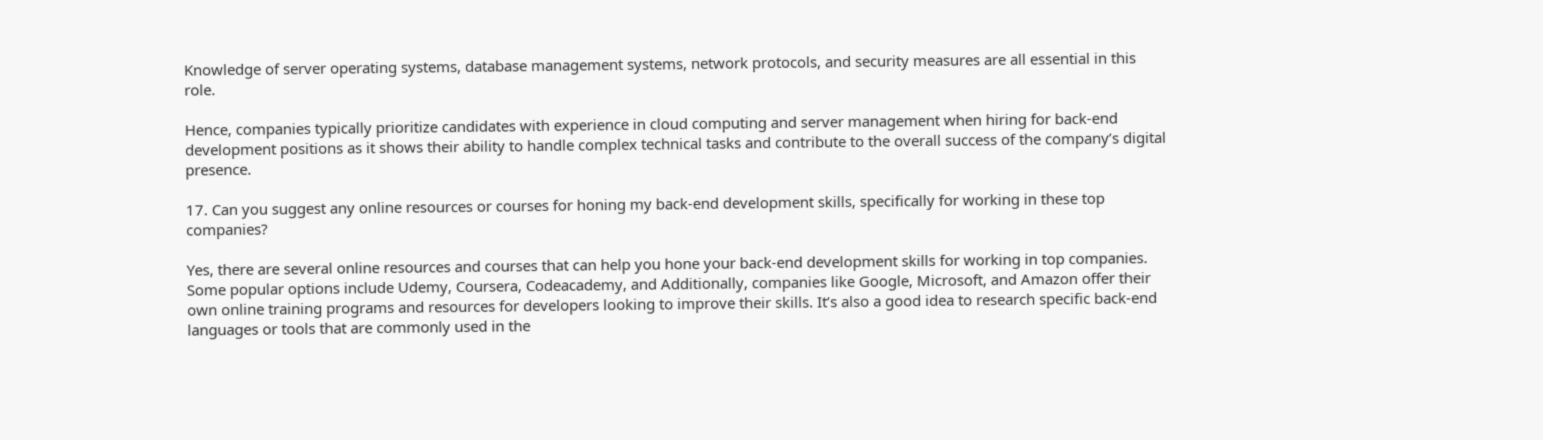Knowledge of server operating systems, database management systems, network protocols, and security measures are all essential in this role.

Hence, companies typically prioritize candidates with experience in cloud computing and server management when hiring for back-end development positions as it shows their ability to handle complex technical tasks and contribute to the overall success of the company’s digital presence.

17. Can you suggest any online resources or courses for honing my back-end development skills, specifically for working in these top companies?

Yes, there are several online resources and courses that can help you hone your back-end development skills for working in top companies. Some popular options include Udemy, Coursera, Codeacademy, and Additionally, companies like Google, Microsoft, and Amazon offer their own online training programs and resources for developers looking to improve their skills. It’s also a good idea to research specific back-end languages or tools that are commonly used in the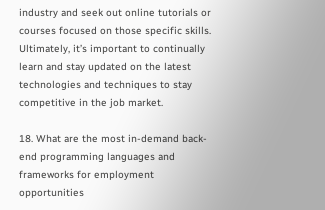industry and seek out online tutorials or courses focused on those specific skills. Ultimately, it’s important to continually learn and stay updated on the latest technologies and techniques to stay competitive in the job market.

18. What are the most in-demand back-end programming languages and frameworks for employment opportunities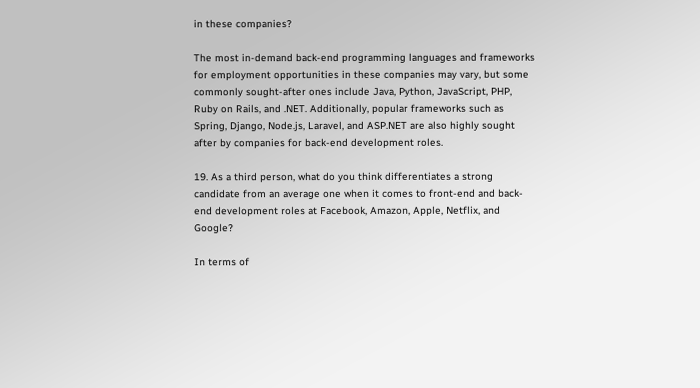in these companies?

The most in-demand back-end programming languages and frameworks for employment opportunities in these companies may vary, but some commonly sought-after ones include Java, Python, JavaScript, PHP, Ruby on Rails, and .NET. Additionally, popular frameworks such as Spring, Django, Node.js, Laravel, and ASP.NET are also highly sought after by companies for back-end development roles.

19. As a third person, what do you think differentiates a strong candidate from an average one when it comes to front-end and back-end development roles at Facebook, Amazon, Apple, Netflix, and Google?

In terms of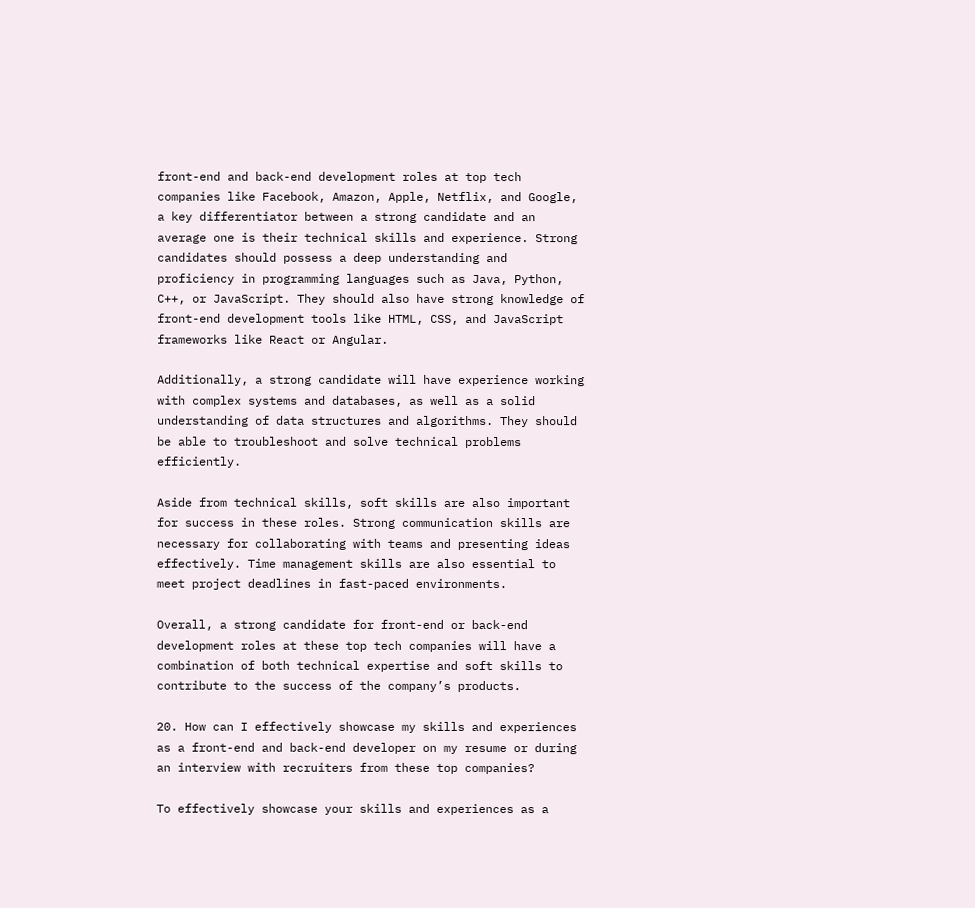front-end and back-end development roles at top tech companies like Facebook, Amazon, Apple, Netflix, and Google, a key differentiator between a strong candidate and an average one is their technical skills and experience. Strong candidates should possess a deep understanding and proficiency in programming languages such as Java, Python, C++, or JavaScript. They should also have strong knowledge of front-end development tools like HTML, CSS, and JavaScript frameworks like React or Angular.

Additionally, a strong candidate will have experience working with complex systems and databases, as well as a solid understanding of data structures and algorithms. They should be able to troubleshoot and solve technical problems efficiently.

Aside from technical skills, soft skills are also important for success in these roles. Strong communication skills are necessary for collaborating with teams and presenting ideas effectively. Time management skills are also essential to meet project deadlines in fast-paced environments.

Overall, a strong candidate for front-end or back-end development roles at these top tech companies will have a combination of both technical expertise and soft skills to contribute to the success of the company’s products.

20. How can I effectively showcase my skills and experiences as a front-end and back-end developer on my resume or during an interview with recruiters from these top companies?

To effectively showcase your skills and experiences as a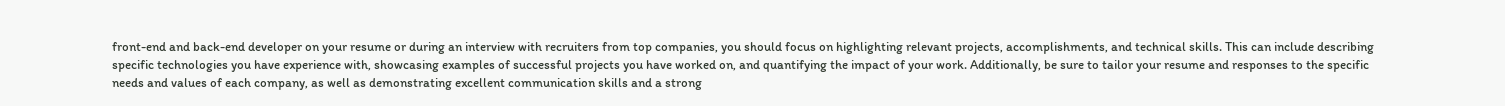front-end and back-end developer on your resume or during an interview with recruiters from top companies, you should focus on highlighting relevant projects, accomplishments, and technical skills. This can include describing specific technologies you have experience with, showcasing examples of successful projects you have worked on, and quantifying the impact of your work. Additionally, be sure to tailor your resume and responses to the specific needs and values of each company, as well as demonstrating excellent communication skills and a strong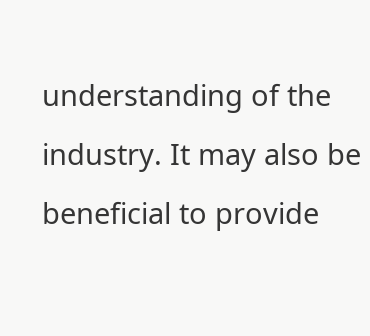understanding of the industry. It may also be beneficial to provide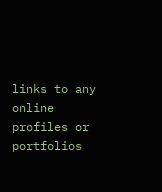links to any online profiles or portfolios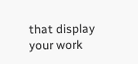that display your work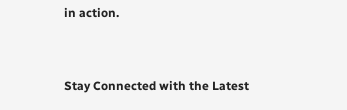in action.


Stay Connected with the Latest